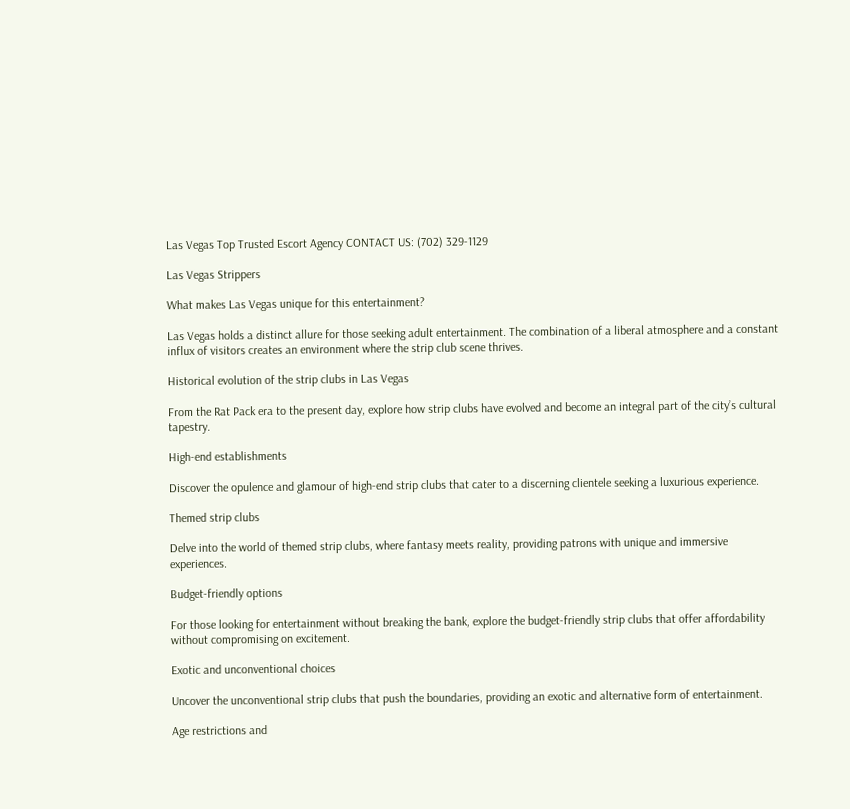Las Vegas Top Trusted Escort Agency CONTACT US: (702) 329-1129

Las Vegas Strippers

What makes Las Vegas unique for this entertainment?

Las Vegas holds a distinct allure for those seeking adult entertainment. The combination of a liberal atmosphere and a constant influx of visitors creates an environment where the strip club scene thrives.

Historical evolution of the strip clubs in Las Vegas

From the Rat Pack era to the present day, explore how strip clubs have evolved and become an integral part of the city’s cultural tapestry.

High-end establishments

Discover the opulence and glamour of high-end strip clubs that cater to a discerning clientele seeking a luxurious experience.

Themed strip clubs

Delve into the world of themed strip clubs, where fantasy meets reality, providing patrons with unique and immersive experiences.

Budget-friendly options

For those looking for entertainment without breaking the bank, explore the budget-friendly strip clubs that offer affordability without compromising on excitement.

Exotic and unconventional choices

Uncover the unconventional strip clubs that push the boundaries, providing an exotic and alternative form of entertainment.

Age restrictions and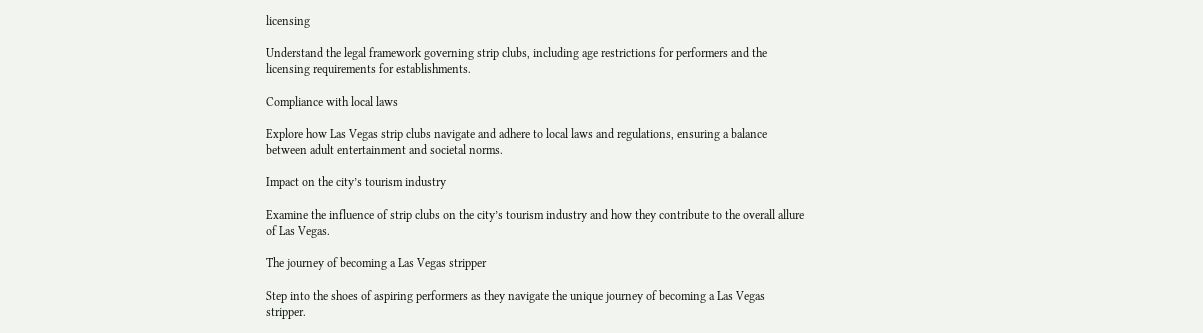licensing

Understand the legal framework governing strip clubs, including age restrictions for performers and the licensing requirements for establishments.

Compliance with local laws

Explore how Las Vegas strip clubs navigate and adhere to local laws and regulations, ensuring a balance between adult entertainment and societal norms.

Impact on the city’s tourism industry

Examine the influence of strip clubs on the city’s tourism industry and how they contribute to the overall allure of Las Vegas.

The journey of becoming a Las Vegas stripper

Step into the shoes of aspiring performers as they navigate the unique journey of becoming a Las Vegas stripper.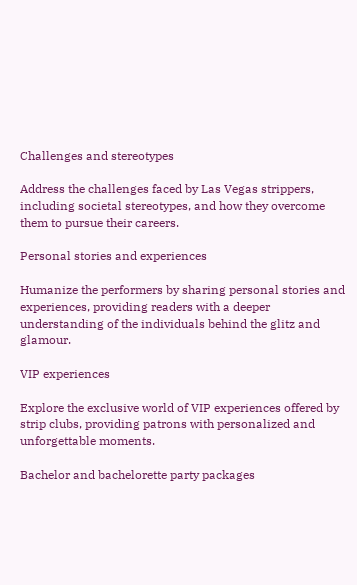Challenges and stereotypes

Address the challenges faced by Las Vegas strippers, including societal stereotypes, and how they overcome them to pursue their careers.

Personal stories and experiences

Humanize the performers by sharing personal stories and experiences, providing readers with a deeper understanding of the individuals behind the glitz and glamour.

VIP experiences

Explore the exclusive world of VIP experiences offered by strip clubs, providing patrons with personalized and unforgettable moments.

Bachelor and bachelorette party packages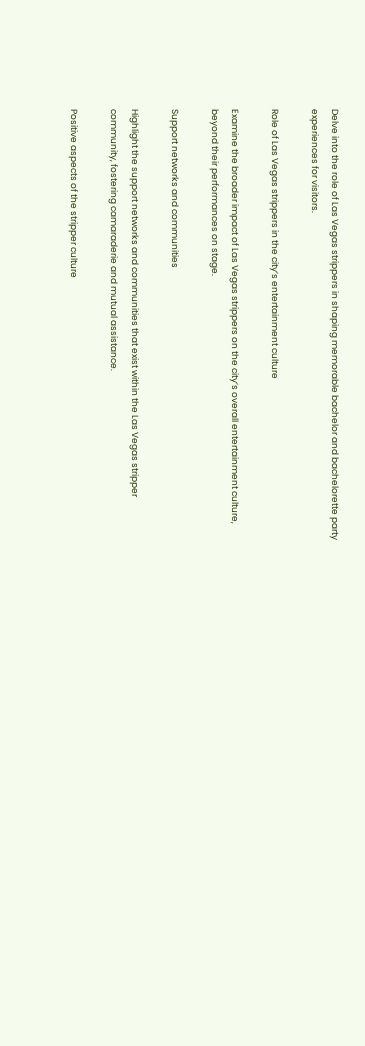Delve into the role of Las Vegas strippers in shaping memorable bachelor and bachelorette party experiences for visitors.

Role of Las Vegas strippers in the city’s entertainment culture

Examine the broader impact of Las Vegas strippers on the city’s overall entertainment culture, beyond their performances on stage.

Support networks and communities

Highlight the support networks and communities that exist within the Las Vegas stripper community, fostering camaraderie and mutual assistance.

Positive aspects of the stripper culture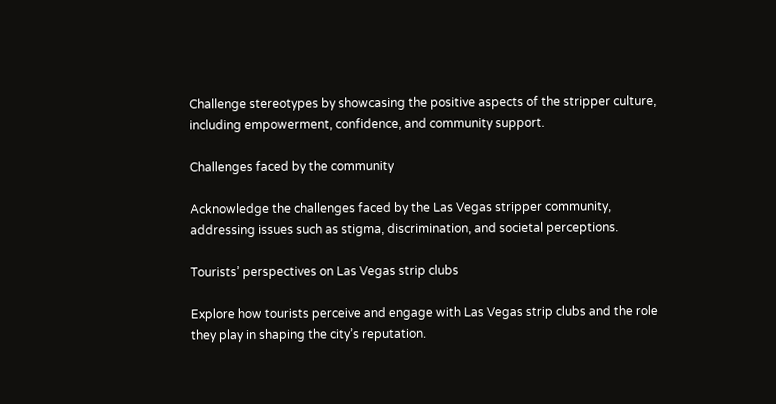Challenge stereotypes by showcasing the positive aspects of the stripper culture, including empowerment, confidence, and community support.

Challenges faced by the community

Acknowledge the challenges faced by the Las Vegas stripper community, addressing issues such as stigma, discrimination, and societal perceptions.

Tourists’ perspectives on Las Vegas strip clubs

Explore how tourists perceive and engage with Las Vegas strip clubs and the role they play in shaping the city’s reputation.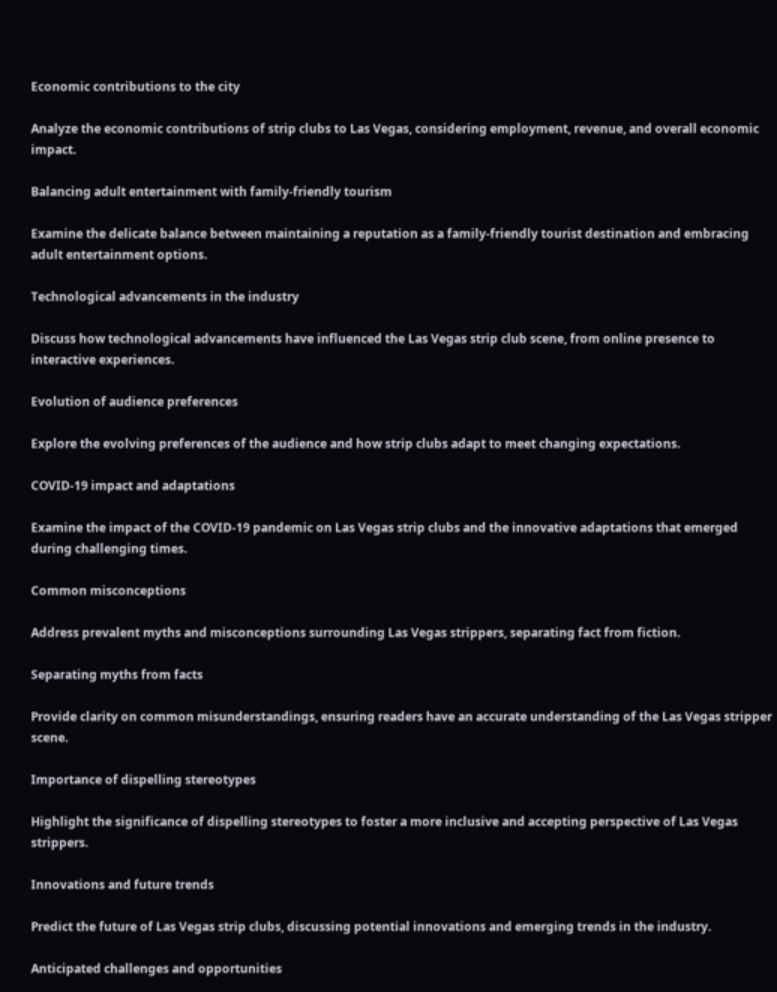Economic contributions to the city

Analyze the economic contributions of strip clubs to Las Vegas, considering employment, revenue, and overall economic impact.

Balancing adult entertainment with family-friendly tourism

Examine the delicate balance between maintaining a reputation as a family-friendly tourist destination and embracing adult entertainment options.

Technological advancements in the industry

Discuss how technological advancements have influenced the Las Vegas strip club scene, from online presence to interactive experiences.

Evolution of audience preferences

Explore the evolving preferences of the audience and how strip clubs adapt to meet changing expectations.

COVID-19 impact and adaptations

Examine the impact of the COVID-19 pandemic on Las Vegas strip clubs and the innovative adaptations that emerged during challenging times.

Common misconceptions

Address prevalent myths and misconceptions surrounding Las Vegas strippers, separating fact from fiction.

Separating myths from facts

Provide clarity on common misunderstandings, ensuring readers have an accurate understanding of the Las Vegas stripper scene.

Importance of dispelling stereotypes

Highlight the significance of dispelling stereotypes to foster a more inclusive and accepting perspective of Las Vegas strippers.

Innovations and future trends

Predict the future of Las Vegas strip clubs, discussing potential innovations and emerging trends in the industry.

Anticipated challenges and opportunities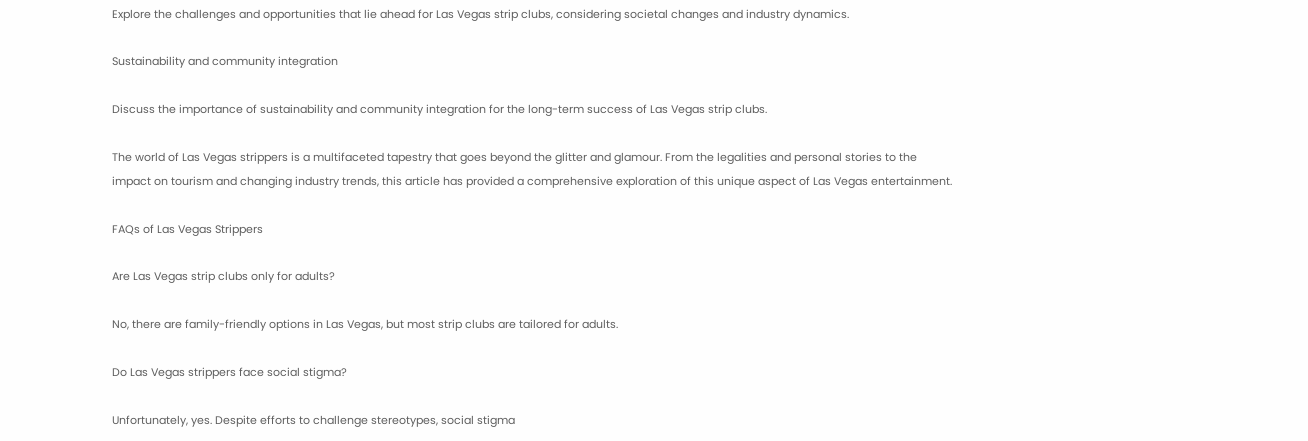Explore the challenges and opportunities that lie ahead for Las Vegas strip clubs, considering societal changes and industry dynamics.

Sustainability and community integration

Discuss the importance of sustainability and community integration for the long-term success of Las Vegas strip clubs.

The world of Las Vegas strippers is a multifaceted tapestry that goes beyond the glitter and glamour. From the legalities and personal stories to the impact on tourism and changing industry trends, this article has provided a comprehensive exploration of this unique aspect of Las Vegas entertainment.

FAQs of Las Vegas Strippers

Are Las Vegas strip clubs only for adults?

No, there are family-friendly options in Las Vegas, but most strip clubs are tailored for adults.

Do Las Vegas strippers face social stigma?

Unfortunately, yes. Despite efforts to challenge stereotypes, social stigma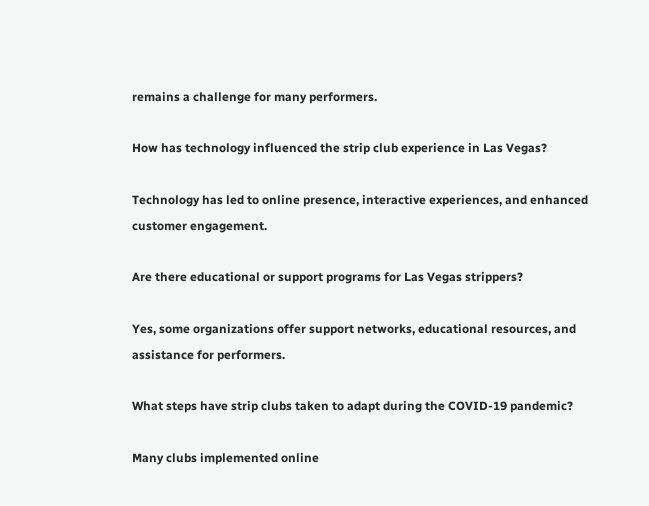remains a challenge for many performers.

How has technology influenced the strip club experience in Las Vegas?

Technology has led to online presence, interactive experiences, and enhanced customer engagement.

Are there educational or support programs for Las Vegas strippers?

Yes, some organizations offer support networks, educational resources, and assistance for performers.

What steps have strip clubs taken to adapt during the COVID-19 pandemic?

Many clubs implemented online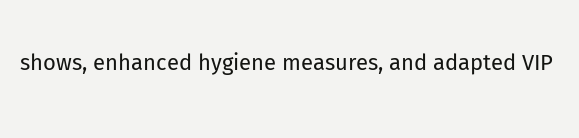shows, enhanced hygiene measures, and adapted VIP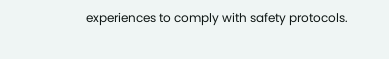experiences to comply with safety protocols.